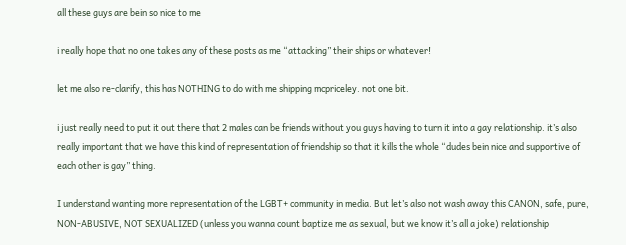all these guys are bein so nice to me

i really hope that no one takes any of these posts as me “attacking” their ships or whatever!

let me also re-clarify, this has NOTHING to do with me shipping mcpriceley. not one bit.

i just really need to put it out there that 2 males can be friends without you guys having to turn it into a gay relationship. it’s also really important that we have this kind of representation of friendship so that it kills the whole “dudes bein nice and supportive of each other is gay” thing.

I understand wanting more representation of the LGBT+ community in media. But let’s also not wash away this CANON, safe, pure, NON-ABUSIVE, NOT SEXUALIZED (unless you wanna count baptize me as sexual, but we know it’s all a joke) relationship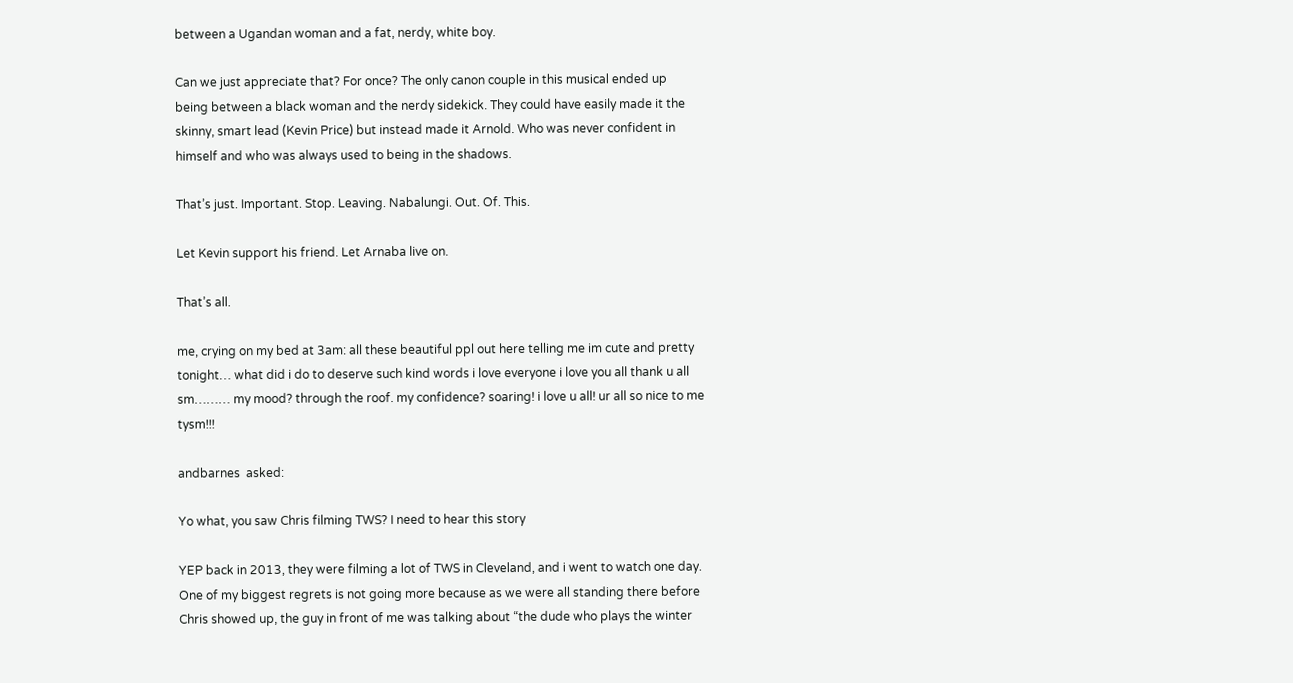between a Ugandan woman and a fat, nerdy, white boy.

Can we just appreciate that? For once? The only canon couple in this musical ended up being between a black woman and the nerdy sidekick. They could have easily made it the skinny, smart lead (Kevin Price) but instead made it Arnold. Who was never confident in himself and who was always used to being in the shadows.

That’s just. Important. Stop. Leaving. Nabalungi. Out. Of. This.

Let Kevin support his friend. Let Arnaba live on.

That’s all.

me, crying on my bed at 3am: all these beautiful ppl out here telling me im cute and pretty tonight… what did i do to deserve such kind words i love everyone i love you all thank u all sm……… my mood? through the roof. my confidence? soaring! i love u all! ur all so nice to me tysm!!!

andbarnes  asked:

Yo what, you saw Chris filming TWS? I need to hear this story

YEP back in 2013, they were filming a lot of TWS in Cleveland, and i went to watch one day. One of my biggest regrets is not going more because as we were all standing there before Chris showed up, the guy in front of me was talking about “the dude who plays the winter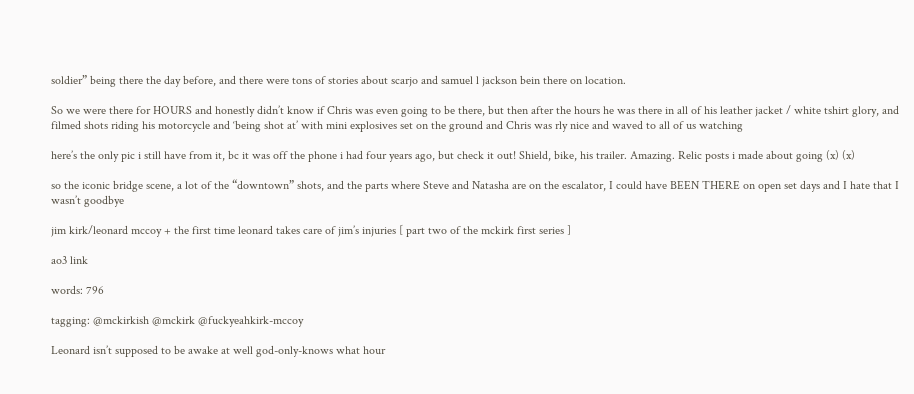soldier” being there the day before, and there were tons of stories about scarjo and samuel l jackson bein there on location.

So we were there for HOURS and honestly didn’t know if Chris was even going to be there, but then after the hours he was there in all of his leather jacket / white tshirt glory, and filmed shots riding his motorcycle and ‘being shot at’ with mini explosives set on the ground and Chris was rly nice and waved to all of us watching

here’s the only pic i still have from it, bc it was off the phone i had four years ago, but check it out! Shield, bike, his trailer. Amazing. Relic posts i made about going (x) (x)

so the iconic bridge scene, a lot of the “downtown” shots, and the parts where Steve and Natasha are on the escalator, I could have BEEN THERE on open set days and I hate that I wasn’t goodbye

jim kirk/leonard mccoy + the first time leonard takes care of jim’s injuries [ part two of the mckirk first series ]

ao3 link

words: 796

tagging: @mckirkish @mckirk @fuckyeahkirk-mccoy

Leonard isn’t supposed to be awake at well god-only-knows what hour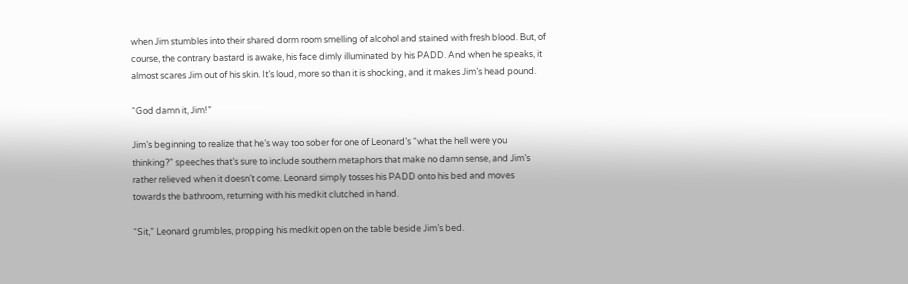when Jim stumbles into their shared dorm room smelling of alcohol and stained with fresh blood. But, of course, the contrary bastard is awake, his face dimly illuminated by his PADD. And when he speaks, it almost scares Jim out of his skin. It’s loud, more so than it is shocking, and it makes Jim’s head pound.

“God damn it, Jim!”

Jim’s beginning to realize that he’s way too sober for one of Leonard’s “what the hell were you thinking?” speeches that’s sure to include southern metaphors that make no damn sense, and Jim’s rather relieved when it doesn’t come. Leonard simply tosses his PADD onto his bed and moves towards the bathroom, returning with his medkit clutched in hand.

“Sit,” Leonard grumbles, propping his medkit open on the table beside Jim’s bed.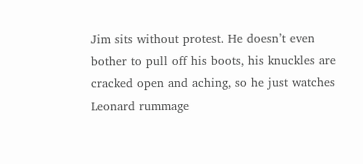Jim sits without protest. He doesn’t even bother to pull off his boots, his knuckles are cracked open and aching, so he just watches Leonard rummage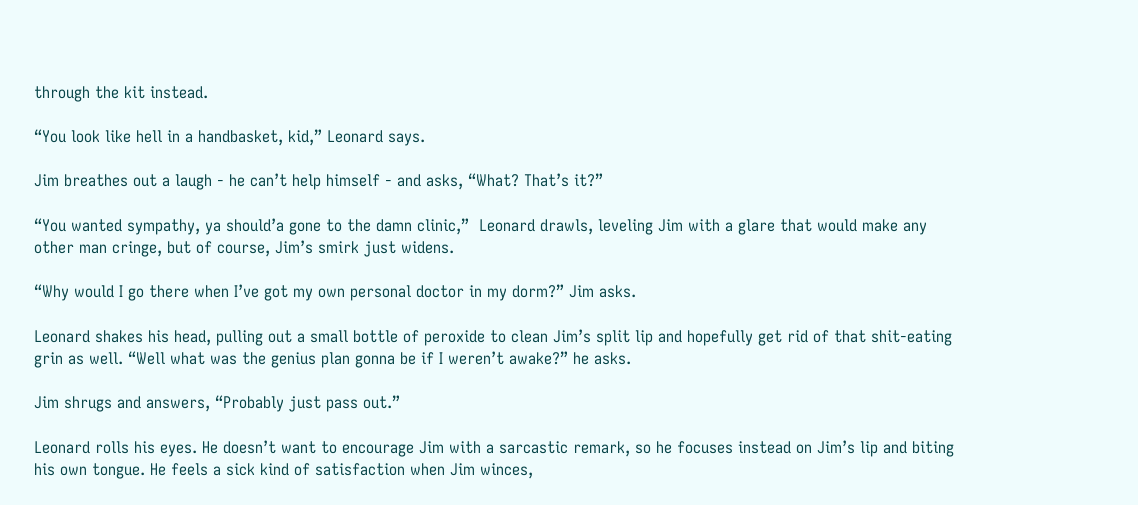through the kit instead.

“You look like hell in a handbasket, kid,” Leonard says.

Jim breathes out a laugh - he can’t help himself - and asks, “What? That’s it?”

“You wanted sympathy, ya should’a gone to the damn clinic,”  Leonard drawls, leveling Jim with a glare that would make any other man cringe, but of course, Jim’s smirk just widens.

“Why would I go there when I’ve got my own personal doctor in my dorm?” Jim asks.

Leonard shakes his head, pulling out a small bottle of peroxide to clean Jim’s split lip and hopefully get rid of that shit-eating grin as well. “Well what was the genius plan gonna be if I weren’t awake?” he asks.

Jim shrugs and answers, “Probably just pass out.”

Leonard rolls his eyes. He doesn’t want to encourage Jim with a sarcastic remark, so he focuses instead on Jim’s lip and biting his own tongue. He feels a sick kind of satisfaction when Jim winces,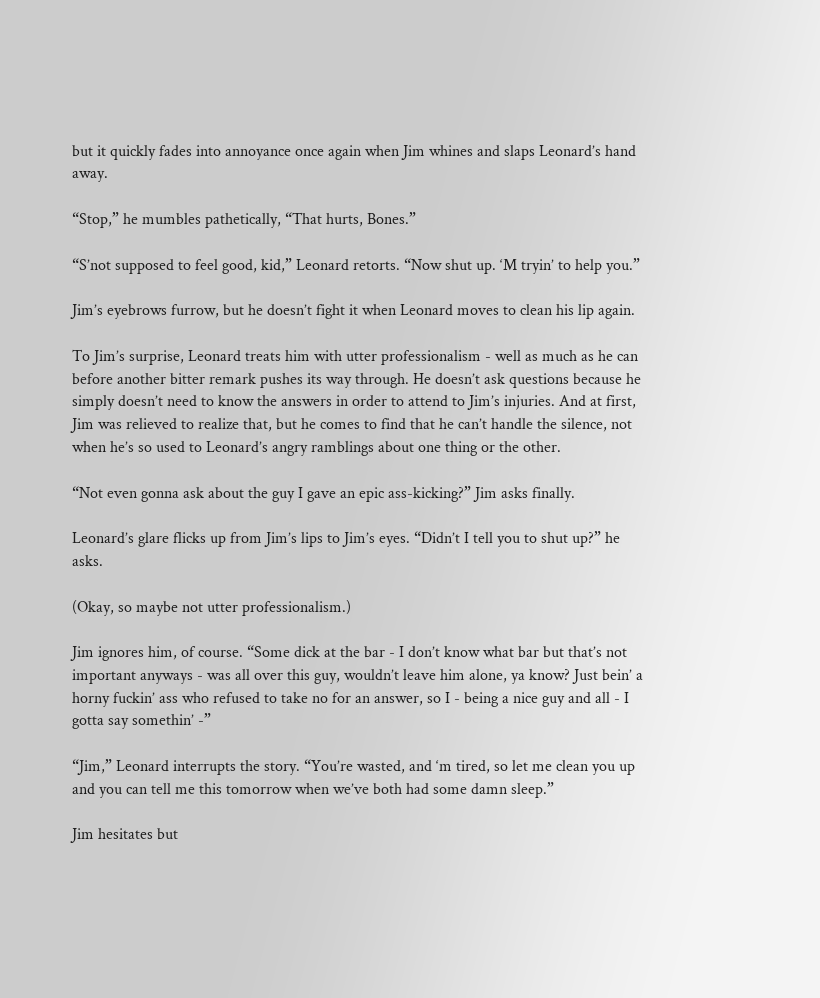but it quickly fades into annoyance once again when Jim whines and slaps Leonard’s hand away.

“Stop,” he mumbles pathetically, “That hurts, Bones.”

“S’not supposed to feel good, kid,” Leonard retorts. “Now shut up. ‘M tryin’ to help you.”

Jim’s eyebrows furrow, but he doesn’t fight it when Leonard moves to clean his lip again.

To Jim’s surprise, Leonard treats him with utter professionalism - well as much as he can before another bitter remark pushes its way through. He doesn’t ask questions because he simply doesn’t need to know the answers in order to attend to Jim’s injuries. And at first, Jim was relieved to realize that, but he comes to find that he can’t handle the silence, not when he’s so used to Leonard’s angry ramblings about one thing or the other.

“Not even gonna ask about the guy I gave an epic ass-kicking?” Jim asks finally.

Leonard’s glare flicks up from Jim’s lips to Jim’s eyes. “Didn’t I tell you to shut up?” he asks.

(Okay, so maybe not utter professionalism.)

Jim ignores him, of course. “Some dick at the bar - I don’t know what bar but that’s not important anyways - was all over this guy, wouldn’t leave him alone, ya know? Just bein’ a horny fuckin’ ass who refused to take no for an answer, so I - being a nice guy and all - I gotta say somethin’ -”

“Jim,” Leonard interrupts the story. “You’re wasted, and ‘m tired, so let me clean you up and you can tell me this tomorrow when we’ve both had some damn sleep.”

Jim hesitates but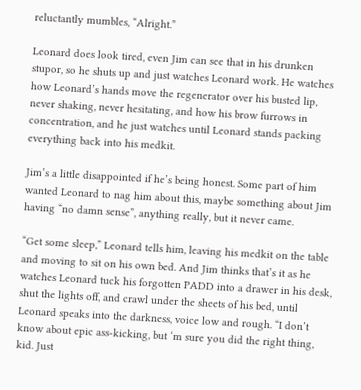reluctantly mumbles, “Alright.”

Leonard does look tired, even Jim can see that in his drunken stupor, so he shuts up and just watches Leonard work. He watches how Leonard’s hands move the regenerator over his busted lip, never shaking, never hesitating, and how his brow furrows in concentration, and he just watches until Leonard stands packing everything back into his medkit.

Jim’s a little disappointed if he’s being honest. Some part of him wanted Leonard to nag him about this, maybe something about Jim having “no damn sense”, anything really, but it never came.

“Get some sleep,” Leonard tells him, leaving his medkit on the table and moving to sit on his own bed. And Jim thinks that’s it as he watches Leonard tuck his forgotten PADD into a drawer in his desk, shut the lights off, and crawl under the sheets of his bed, until Leonard speaks into the darkness, voice low and rough. “I don’t know about epic ass-kicking, but ‘m sure you did the right thing, kid. Just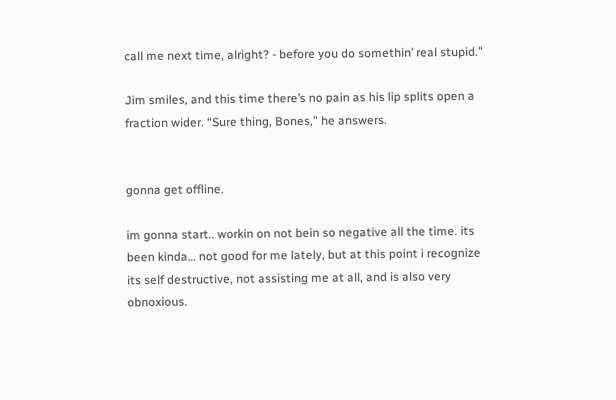call me next time, alright? - before you do somethin’ real stupid.”

Jim smiles, and this time there’s no pain as his lip splits open a fraction wider. “Sure thing, Bones,” he answers.


gonna get offline.

im gonna start.. workin on not bein so negative all the time. its been kinda… not good for me lately, but at this point i recognize its self destructive, not assisting me at all, and is also very obnoxious.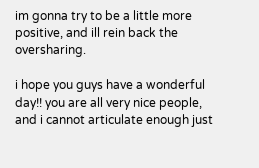im gonna try to be a little more positive, and ill rein back the oversharing.

i hope you guys have a wonderful day!! you are all very nice people, and i cannot articulate enough just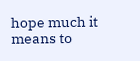hope much it means to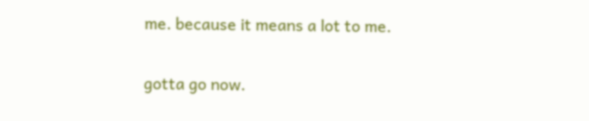me. because it means a lot to me.

gotta go now.